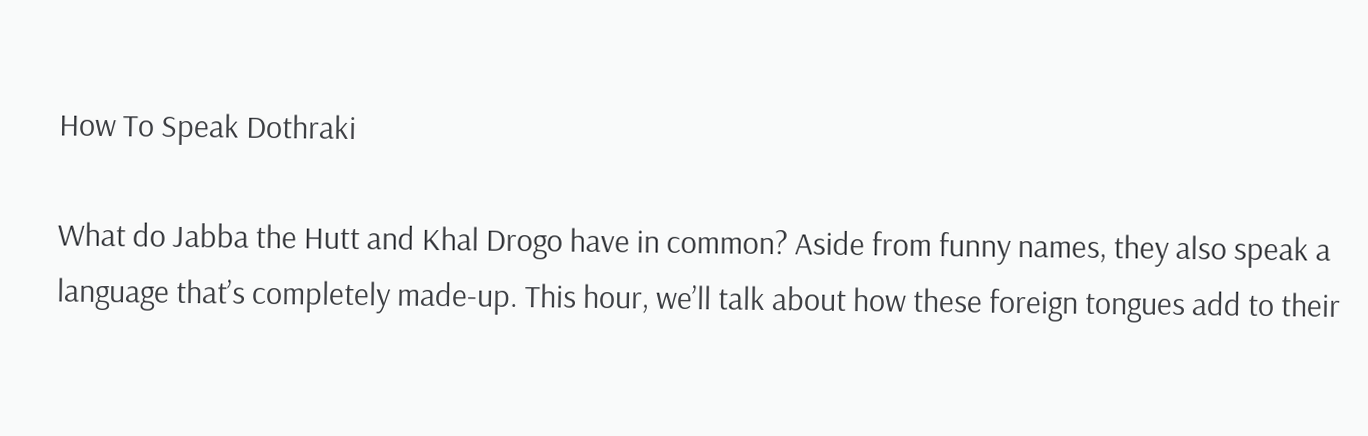How To Speak Dothraki

What do Jabba the Hutt and Khal Drogo have in common? Aside from funny names, they also speak a language that’s completely made-up. This hour, we’ll talk about how these foreign tongues add to their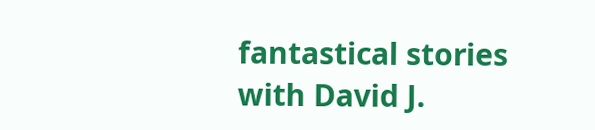fantastical stories with David J.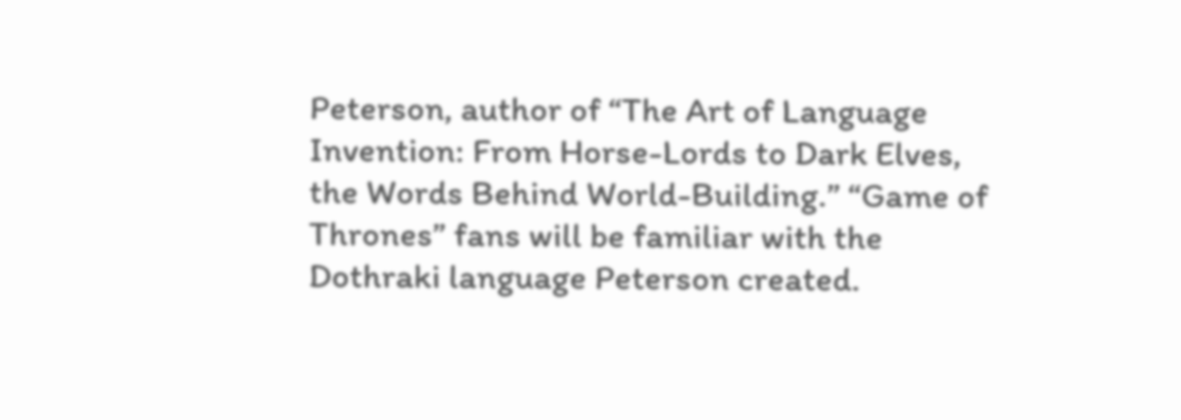Peterson, author of “The Art of Language Invention: From Horse-Lords to Dark Elves, the Words Behind World-Building.” “Game of Thrones” fans will be familiar with the Dothraki language Peterson created.